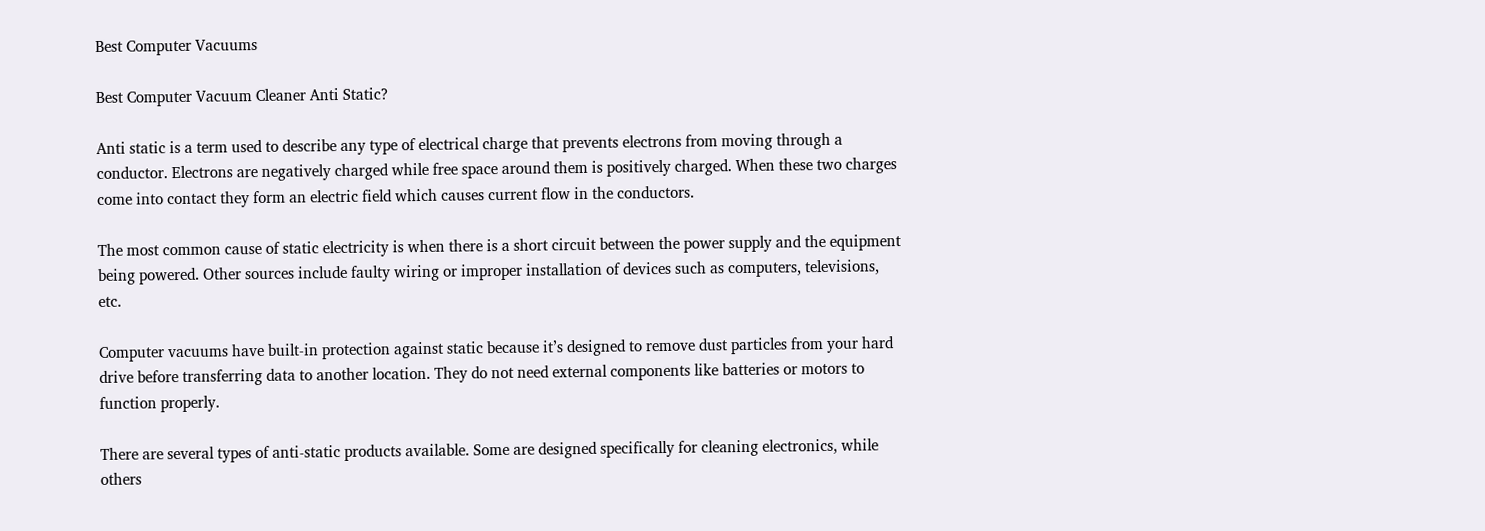Best Computer Vacuums

Best Computer Vacuum Cleaner Anti Static?

Anti static is a term used to describe any type of electrical charge that prevents electrons from moving through a conductor. Electrons are negatively charged while free space around them is positively charged. When these two charges come into contact they form an electric field which causes current flow in the conductors.

The most common cause of static electricity is when there is a short circuit between the power supply and the equipment being powered. Other sources include faulty wiring or improper installation of devices such as computers, televisions, etc.

Computer vacuums have built-in protection against static because it’s designed to remove dust particles from your hard drive before transferring data to another location. They do not need external components like batteries or motors to function properly.

There are several types of anti-static products available. Some are designed specifically for cleaning electronics, while others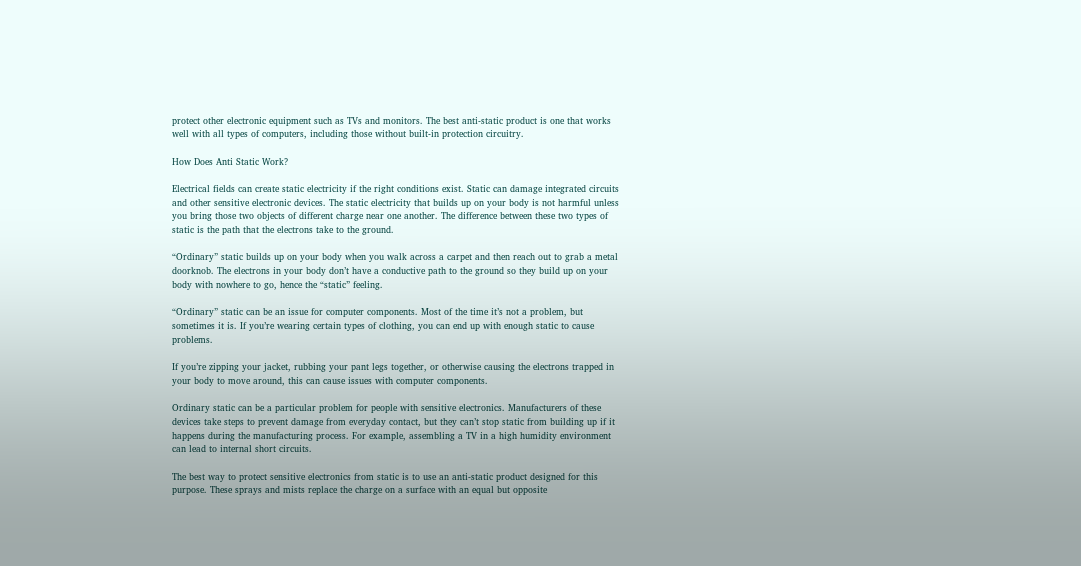protect other electronic equipment such as TVs and monitors. The best anti-static product is one that works well with all types of computers, including those without built-in protection circuitry.

How Does Anti Static Work?

Electrical fields can create static electricity if the right conditions exist. Static can damage integrated circuits and other sensitive electronic devices. The static electricity that builds up on your body is not harmful unless you bring those two objects of different charge near one another. The difference between these two types of static is the path that the electrons take to the ground.

“Ordinary” static builds up on your body when you walk across a carpet and then reach out to grab a metal doorknob. The electrons in your body don’t have a conductive path to the ground so they build up on your body with nowhere to go, hence the “static” feeling.

“Ordinary” static can be an issue for computer components. Most of the time it’s not a problem, but sometimes it is. If you’re wearing certain types of clothing, you can end up with enough static to cause problems.

If you’re zipping your jacket, rubbing your pant legs together, or otherwise causing the electrons trapped in your body to move around, this can cause issues with computer components.

Ordinary static can be a particular problem for people with sensitive electronics. Manufacturers of these devices take steps to prevent damage from everyday contact, but they can’t stop static from building up if it happens during the manufacturing process. For example, assembling a TV in a high humidity environment can lead to internal short circuits.

The best way to protect sensitive electronics from static is to use an anti-static product designed for this purpose. These sprays and mists replace the charge on a surface with an equal but opposite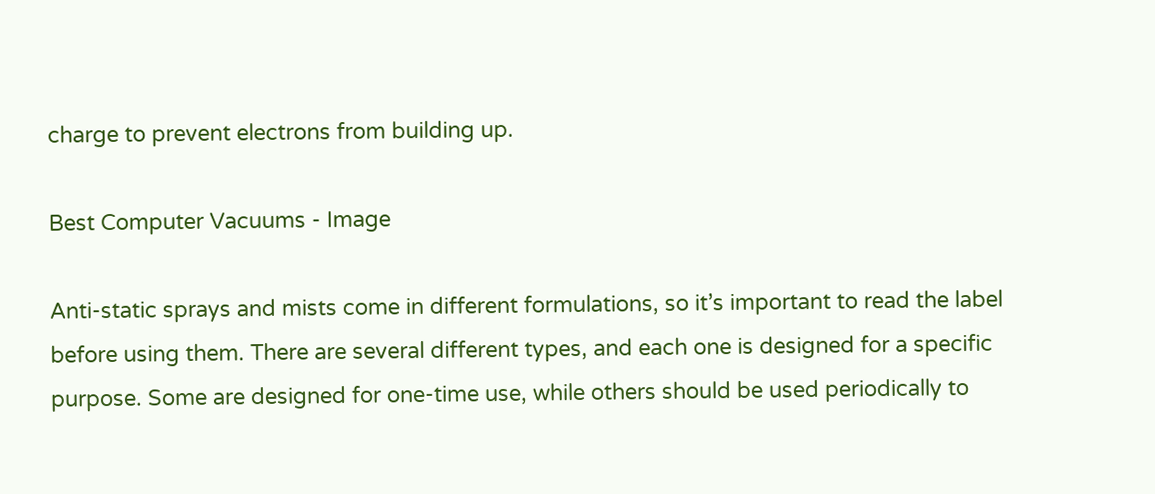charge to prevent electrons from building up.

Best Computer Vacuums - Image

Anti-static sprays and mists come in different formulations, so it’s important to read the label before using them. There are several different types, and each one is designed for a specific purpose. Some are designed for one-time use, while others should be used periodically to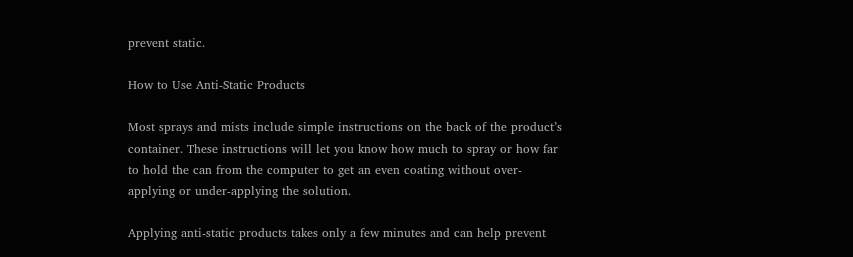prevent static.

How to Use Anti-Static Products

Most sprays and mists include simple instructions on the back of the product’s container. These instructions will let you know how much to spray or how far to hold the can from the computer to get an even coating without over-applying or under-applying the solution.

Applying anti-static products takes only a few minutes and can help prevent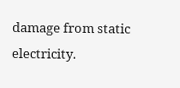damage from static electricity.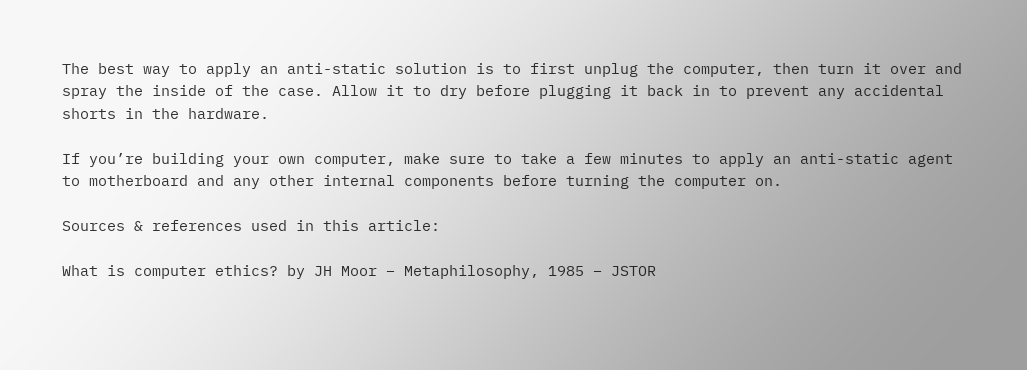The best way to apply an anti-static solution is to first unplug the computer, then turn it over and spray the inside of the case. Allow it to dry before plugging it back in to prevent any accidental shorts in the hardware.

If you’re building your own computer, make sure to take a few minutes to apply an anti-static agent to motherboard and any other internal components before turning the computer on.

Sources & references used in this article:

What is computer ethics? by JH Moor – Metaphilosophy, 1985 – JSTOR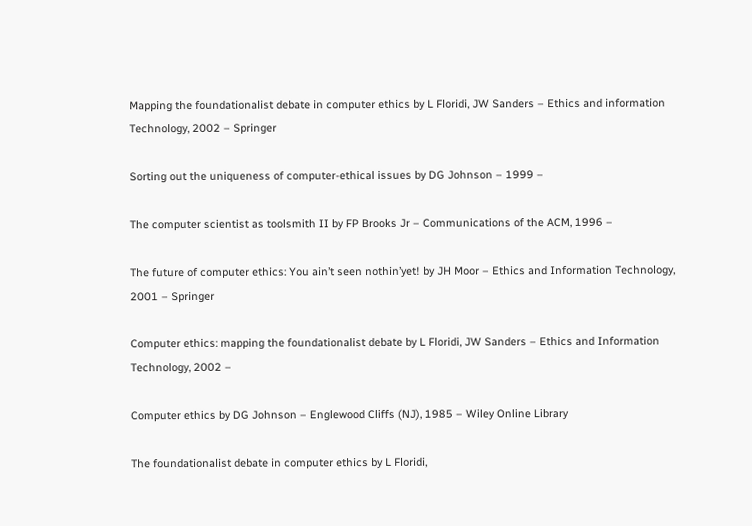Mapping the foundationalist debate in computer ethics by L Floridi, JW Sanders – Ethics and information Technology, 2002 – Springer

Sorting out the uniqueness of computer-ethical issues by DG Johnson – 1999 –

The computer scientist as toolsmith II by FP Brooks Jr – Communications of the ACM, 1996 –

The future of computer ethics: You ain’t seen nothin’yet! by JH Moor – Ethics and Information Technology, 2001 – Springer

Computer ethics: mapping the foundationalist debate by L Floridi, JW Sanders – Ethics and Information Technology, 2002 –

Computer ethics by DG Johnson – Englewood Cliffs (NJ), 1985 – Wiley Online Library

The foundationalist debate in computer ethics by L Floridi,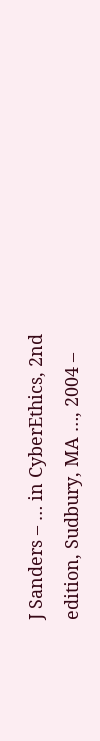J Sanders – … in CyberEthics, 2nd edition, Sudbury, MA …, 2004 –